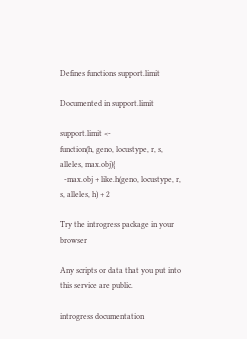Defines functions support.limit

Documented in support.limit

support.limit <-
function(h, geno, locustype, r, s, alleles, max.obj){
  -max.obj + like.h(geno, locustype, r, s, alleles, h) + 2

Try the introgress package in your browser

Any scripts or data that you put into this service are public.

introgress documentation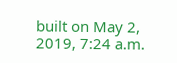built on May 2, 2019, 7:24 a.m.